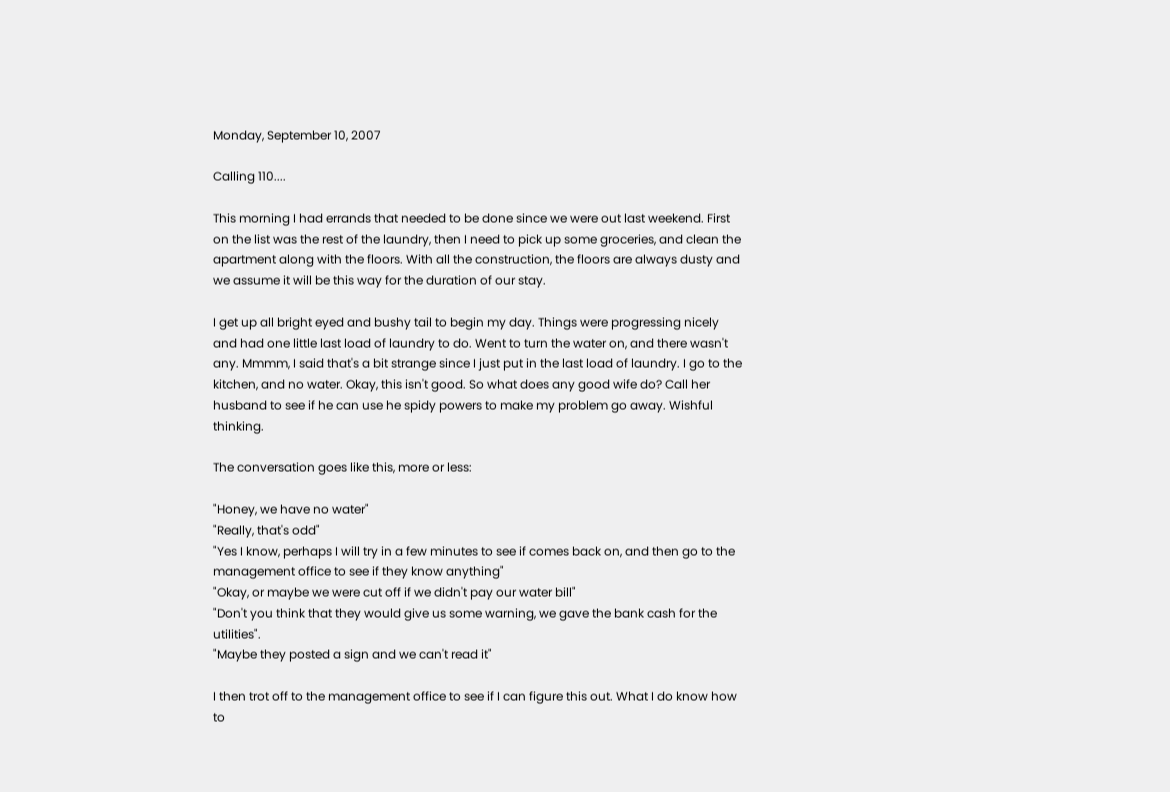Monday, September 10, 2007

Calling 110....

This morning I had errands that needed to be done since we were out last weekend. First on the list was the rest of the laundry, then I need to pick up some groceries, and clean the apartment along with the floors. With all the construction, the floors are always dusty and we assume it will be this way for the duration of our stay.

I get up all bright eyed and bushy tail to begin my day. Things were progressing nicely and had one little last load of laundry to do. Went to turn the water on, and there wasn't any. Mmmm, I said that's a bit strange since I just put in the last load of laundry. I go to the kitchen, and no water. Okay, this isn't good. So what does any good wife do? Call her husband to see if he can use he spidy powers to make my problem go away. Wishful thinking.

The conversation goes like this, more or less:

"Honey, we have no water"
"Really, that's odd"
"Yes I know, perhaps I will try in a few minutes to see if comes back on, and then go to the management office to see if they know anything"
"Okay, or maybe we were cut off if we didn't pay our water bill"
"Don't you think that they would give us some warning, we gave the bank cash for the utilities".
"Maybe they posted a sign and we can't read it"

I then trot off to the management office to see if I can figure this out. What I do know how to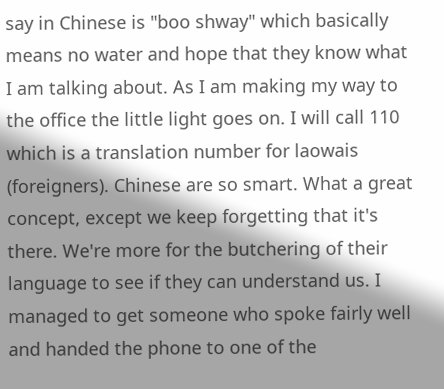say in Chinese is "boo shway" which basically means no water and hope that they know what I am talking about. As I am making my way to the office the little light goes on. I will call 110 which is a translation number for laowais (foreigners). Chinese are so smart. What a great concept, except we keep forgetting that it's there. We're more for the butchering of their language to see if they can understand us. I managed to get someone who spoke fairly well and handed the phone to one of the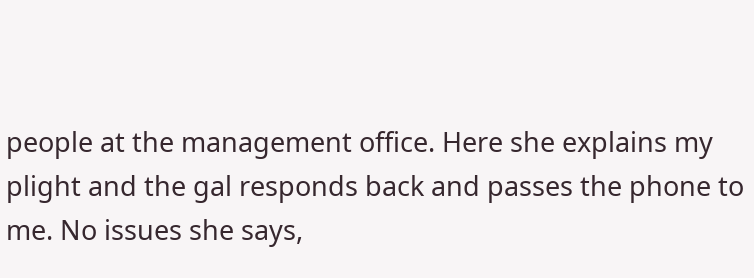people at the management office. Here she explains my plight and the gal responds back and passes the phone to me. No issues she says,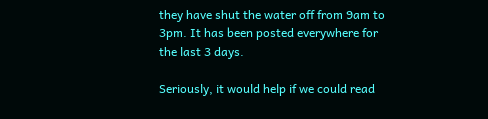they have shut the water off from 9am to 3pm. It has been posted everywhere for the last 3 days.

Seriously, it would help if we could read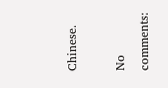Chinese.

No comments: